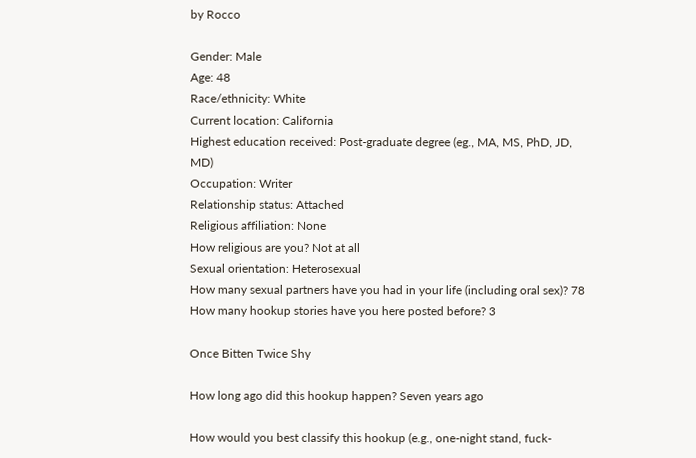by Rocco

Gender: Male
Age: 48
Race/ethnicity: White
Current location: California
Highest education received: Post-graduate degree (eg., MA, MS, PhD, JD, MD)
Occupation: Writer
Relationship status: Attached
Religious affiliation: None
How religious are you? Not at all
Sexual orientation: Heterosexual
How many sexual partners have you had in your life (including oral sex)? 78
How many hookup stories have you here posted before? 3

Once Bitten Twice Shy

How long ago did this hookup happen? Seven years ago

How would you best classify this hookup (e.g., one-night stand, fuck-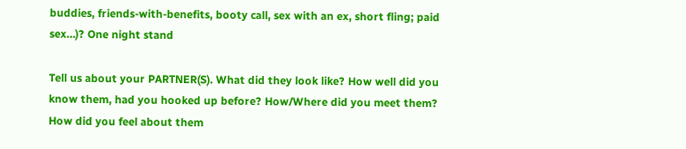buddies, friends-with-benefits, booty call, sex with an ex, short fling; paid sex…)? One night stand

Tell us about your PARTNER(S). What did they look like? How well did you know them, had you hooked up before? How/Where did you meet them? How did you feel about them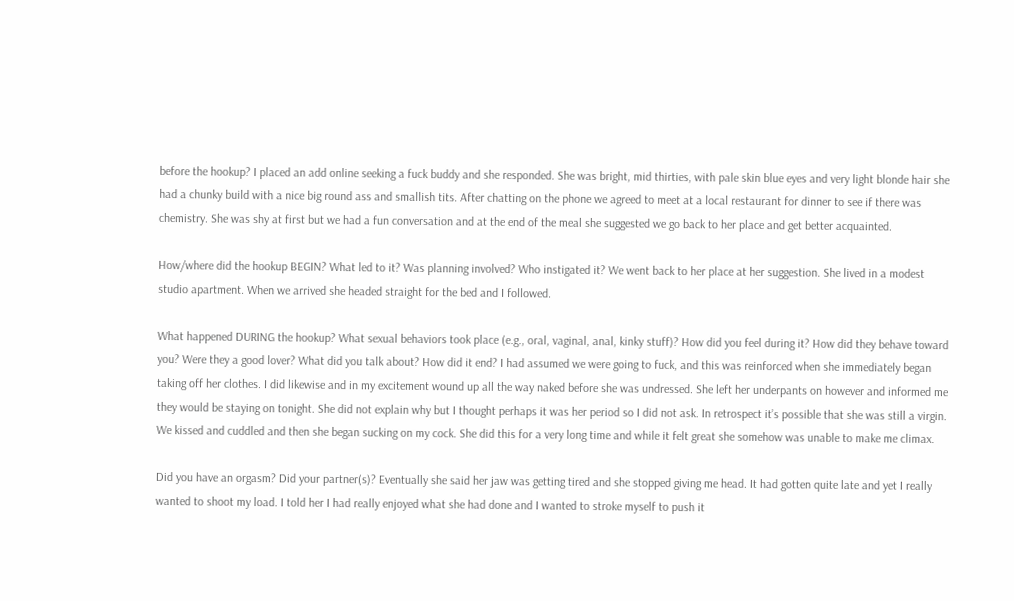before the hookup? I placed an add online seeking a fuck buddy and she responded. She was bright, mid thirties, with pale skin blue eyes and very light blonde hair she had a chunky build with a nice big round ass and smallish tits. After chatting on the phone we agreed to meet at a local restaurant for dinner to see if there was chemistry. She was shy at first but we had a fun conversation and at the end of the meal she suggested we go back to her place and get better acquainted.

How/where did the hookup BEGIN? What led to it? Was planning involved? Who instigated it? We went back to her place at her suggestion. She lived in a modest studio apartment. When we arrived she headed straight for the bed and I followed.

What happened DURING the hookup? What sexual behaviors took place (e.g., oral, vaginal, anal, kinky stuff)? How did you feel during it? How did they behave toward you? Were they a good lover? What did you talk about? How did it end? I had assumed we were going to fuck, and this was reinforced when she immediately began taking off her clothes. I did likewise and in my excitement wound up all the way naked before she was undressed. She left her underpants on however and informed me they would be staying on tonight. She did not explain why but I thought perhaps it was her period so I did not ask. In retrospect it’s possible that she was still a virgin.
We kissed and cuddled and then she began sucking on my cock. She did this for a very long time and while it felt great she somehow was unable to make me climax.

Did you have an orgasm? Did your partner(s)? Eventually she said her jaw was getting tired and she stopped giving me head. It had gotten quite late and yet I really wanted to shoot my load. I told her I had really enjoyed what she had done and I wanted to stroke myself to push it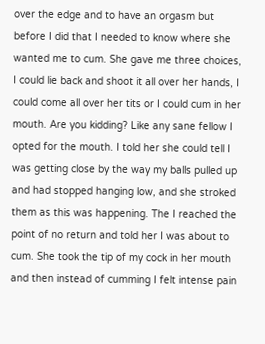over the edge and to have an orgasm but before I did that I needed to know where she wanted me to cum. She gave me three choices, I could lie back and shoot it all over her hands, I could come all over her tits or I could cum in her mouth. Are you kidding? Like any sane fellow I opted for the mouth. I told her she could tell I was getting close by the way my balls pulled up and had stopped hanging low, and she stroked them as this was happening. The I reached the point of no return and told her I was about to cum. She took the tip of my cock in her mouth and then instead of cumming I felt intense pain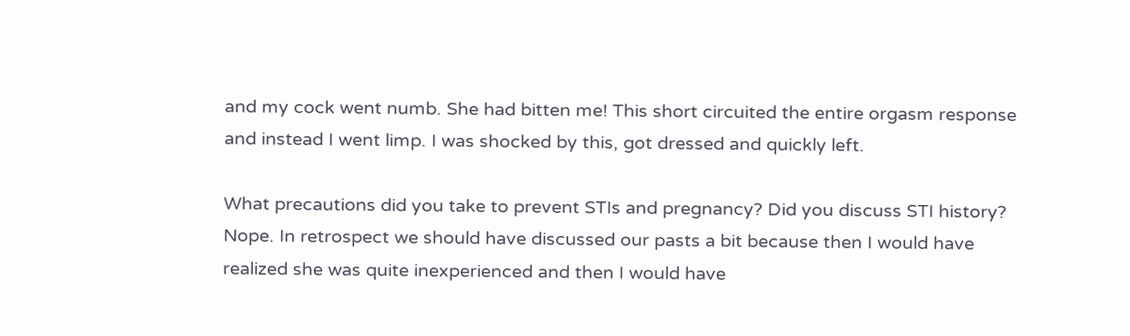and my cock went numb. She had bitten me! This short circuited the entire orgasm response and instead I went limp. I was shocked by this, got dressed and quickly left.

What precautions did you take to prevent STIs and pregnancy? Did you discuss STI history? Nope. In retrospect we should have discussed our pasts a bit because then I would have realized she was quite inexperienced and then I would have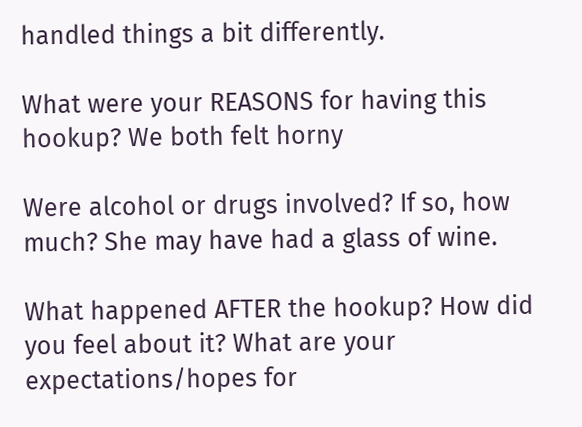handled things a bit differently.

What were your REASONS for having this hookup? We both felt horny

Were alcohol or drugs involved? If so, how much? She may have had a glass of wine.

What happened AFTER the hookup? How did you feel about it? What are your expectations/hopes for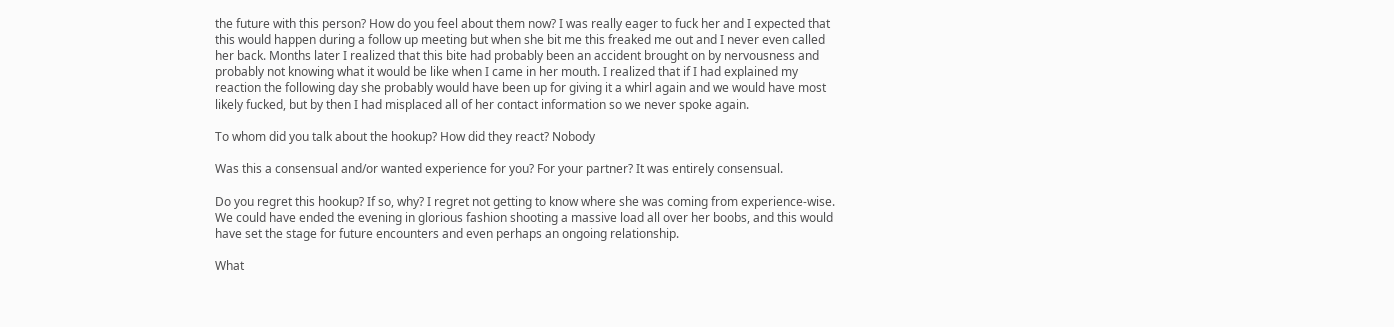the future with this person? How do you feel about them now? I was really eager to fuck her and I expected that this would happen during a follow up meeting but when she bit me this freaked me out and I never even called her back. Months later I realized that this bite had probably been an accident brought on by nervousness and probably not knowing what it would be like when I came in her mouth. I realized that if I had explained my reaction the following day she probably would have been up for giving it a whirl again and we would have most likely fucked, but by then I had misplaced all of her contact information so we never spoke again.

To whom did you talk about the hookup? How did they react? Nobody

Was this a consensual and/or wanted experience for you? For your partner? It was entirely consensual.

Do you regret this hookup? If so, why? I regret not getting to know where she was coming from experience-wise. We could have ended the evening in glorious fashion shooting a massive load all over her boobs, and this would have set the stage for future encounters and even perhaps an ongoing relationship.

What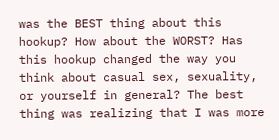was the BEST thing about this hookup? How about the WORST? Has this hookup changed the way you think about casual sex, sexuality, or yourself in general? The best thing was realizing that I was more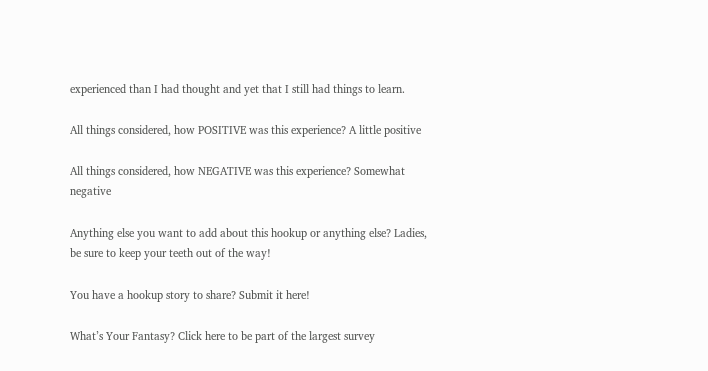experienced than I had thought and yet that I still had things to learn.

All things considered, how POSITIVE was this experience? A little positive

All things considered, how NEGATIVE was this experience? Somewhat negative

Anything else you want to add about this hookup or anything else? Ladies, be sure to keep your teeth out of the way!

You have a hookup story to share? Submit it here!

What’s Your Fantasy? Click here to be part of the largest survey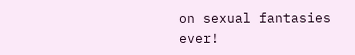on sexual fantasies ever!